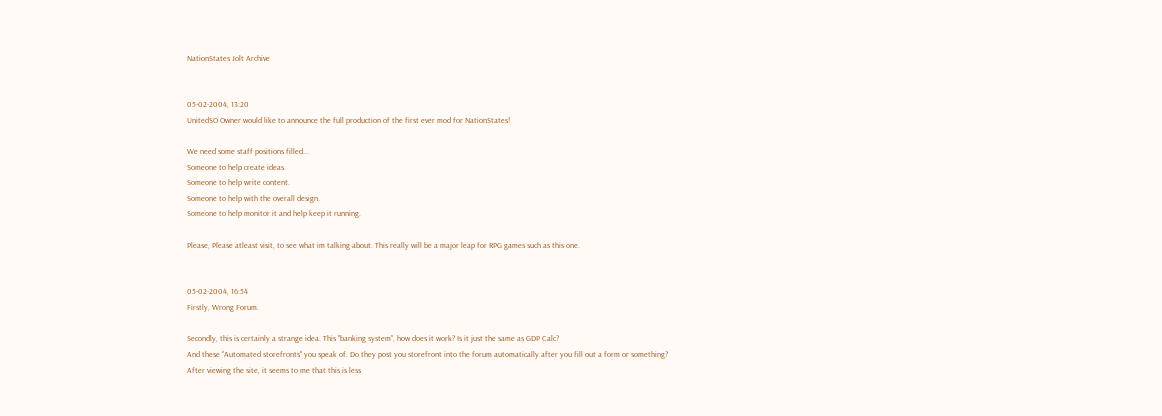NationStates Jolt Archive


05-02-2004, 13:20
UnitedSO Owner would like to announce the full production of the first ever mod for NationStates!

We need some staff positions filled...
Someone to help create ideas.
Someone to help write content.
Someone to help with the overall design.
Someone to help monitor it and help keep it running.

Please, Please atleast visit, to see what im talking about. This really will be a major leap for RPG games such as this one.


05-02-2004, 16:54
Firstly, Wrong Forum.

Secondly, this is certainly a strange idea. This "banking system", how does it work? Is it just the same as GDP Calc?
And these "Automated storefronts" you speak of. Do they post you storefront into the forum automatically after you fill out a form or something?
After viewing the site, it seems to me that this is less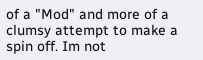of a "Mod" and more of a clumsy attempt to make a spin off. Im not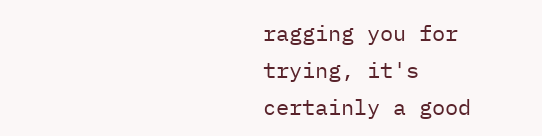ragging you for trying, it's certainly a good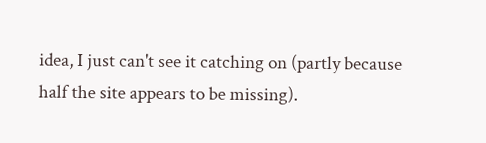idea, I just can't see it catching on (partly because half the site appears to be missing).